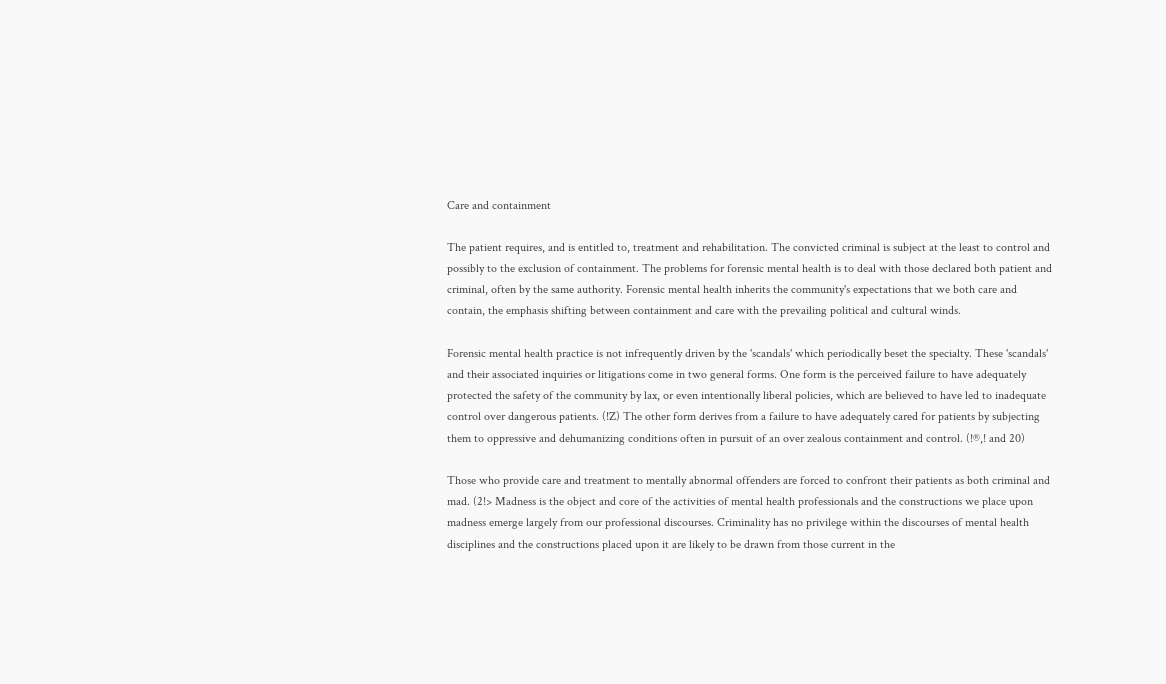Care and containment

The patient requires, and is entitled to, treatment and rehabilitation. The convicted criminal is subject at the least to control and possibly to the exclusion of containment. The problems for forensic mental health is to deal with those declared both patient and criminal, often by the same authority. Forensic mental health inherits the community's expectations that we both care and contain, the emphasis shifting between containment and care with the prevailing political and cultural winds.

Forensic mental health practice is not infrequently driven by the 'scandals' which periodically beset the specialty. These 'scandals' and their associated inquiries or litigations come in two general forms. One form is the perceived failure to have adequately protected the safety of the community by lax, or even intentionally liberal policies, which are believed to have led to inadequate control over dangerous patients. (!Z) The other form derives from a failure to have adequately cared for patients by subjecting them to oppressive and dehumanizing conditions often in pursuit of an over zealous containment and control. (!®,! and 20)

Those who provide care and treatment to mentally abnormal offenders are forced to confront their patients as both criminal and mad. (2!> Madness is the object and core of the activities of mental health professionals and the constructions we place upon madness emerge largely from our professional discourses. Criminality has no privilege within the discourses of mental health disciplines and the constructions placed upon it are likely to be drawn from those current in the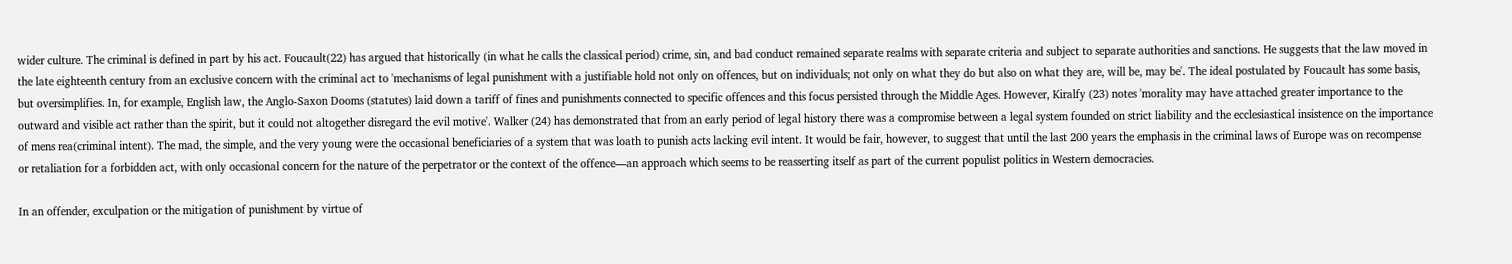wider culture. The criminal is defined in part by his act. Foucault(22) has argued that historically (in what he calls the classical period) crime, sin, and bad conduct remained separate realms with separate criteria and subject to separate authorities and sanctions. He suggests that the law moved in the late eighteenth century from an exclusive concern with the criminal act to 'mechanisms of legal punishment with a justifiable hold not only on offences, but on individuals; not only on what they do but also on what they are, will be, may be'. The ideal postulated by Foucault has some basis, but oversimplifies. In, for example, English law, the Anglo-Saxon Dooms (statutes) laid down a tariff of fines and punishments connected to specific offences and this focus persisted through the Middle Ages. However, Kiralfy (23) notes 'morality may have attached greater importance to the outward and visible act rather than the spirit, but it could not altogether disregard the evil motive'. Walker (24) has demonstrated that from an early period of legal history there was a compromise between a legal system founded on strict liability and the ecclesiastical insistence on the importance of mens rea(criminal intent). The mad, the simple, and the very young were the occasional beneficiaries of a system that was loath to punish acts lacking evil intent. It would be fair, however, to suggest that until the last 200 years the emphasis in the criminal laws of Europe was on recompense or retaliation for a forbidden act, with only occasional concern for the nature of the perpetrator or the context of the offence—an approach which seems to be reasserting itself as part of the current populist politics in Western democracies.

In an offender, exculpation or the mitigation of punishment by virtue of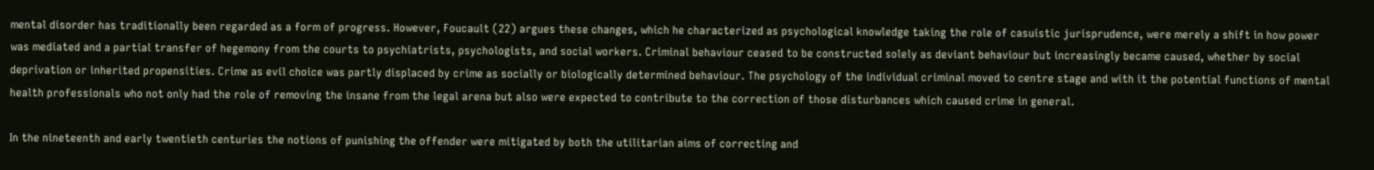mental disorder has traditionally been regarded as a form of progress. However, Foucault (22) argues these changes, which he characterized as psychological knowledge taking the role of casuistic jurisprudence, were merely a shift in how power was mediated and a partial transfer of hegemony from the courts to psychiatrists, psychologists, and social workers. Criminal behaviour ceased to be constructed solely as deviant behaviour but increasingly became caused, whether by social deprivation or inherited propensities. Crime as evil choice was partly displaced by crime as socially or biologically determined behaviour. The psychology of the individual criminal moved to centre stage and with it the potential functions of mental health professionals who not only had the role of removing the insane from the legal arena but also were expected to contribute to the correction of those disturbances which caused crime in general.

In the nineteenth and early twentieth centuries the notions of punishing the offender were mitigated by both the utilitarian aims of correcting and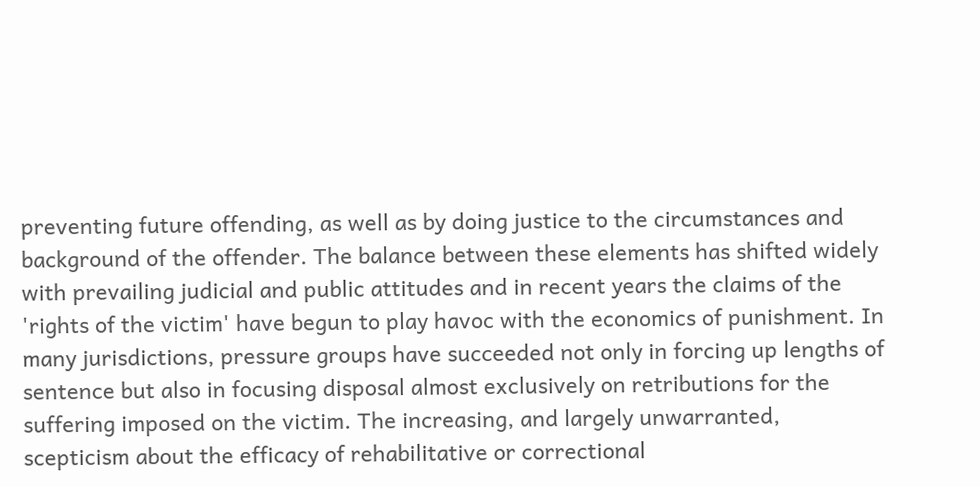preventing future offending, as well as by doing justice to the circumstances and background of the offender. The balance between these elements has shifted widely with prevailing judicial and public attitudes and in recent years the claims of the 'rights of the victim' have begun to play havoc with the economics of punishment. In many jurisdictions, pressure groups have succeeded not only in forcing up lengths of sentence but also in focusing disposal almost exclusively on retributions for the suffering imposed on the victim. The increasing, and largely unwarranted, scepticism about the efficacy of rehabilitative or correctional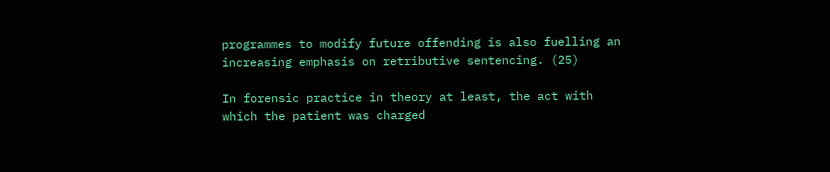programmes to modify future offending is also fuelling an increasing emphasis on retributive sentencing. (25)

In forensic practice in theory at least, the act with which the patient was charged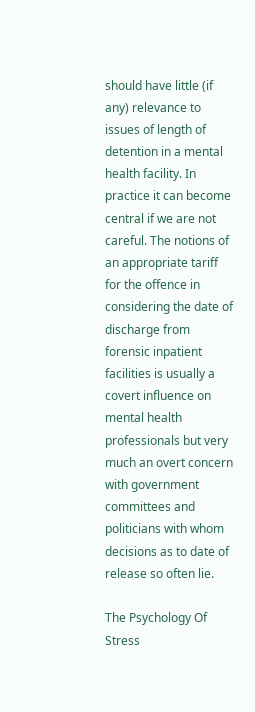should have little (if any) relevance to issues of length of detention in a mental health facility. In practice it can become central if we are not careful. The notions of an appropriate tariff for the offence in considering the date of discharge from forensic inpatient facilities is usually a covert influence on mental health professionals but very much an overt concern with government committees and politicians with whom decisions as to date of release so often lie.

The Psychology Of Stress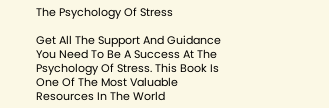The Psychology Of Stress

Get All The Support And Guidance You Need To Be A Success At The Psychology Of Stress. This Book Is One Of The Most Valuable Resources In The World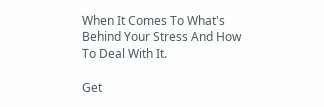When It Comes To What's Behind Your Stress And How To Deal With It.

Get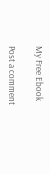My Free Ebook

Post a comment